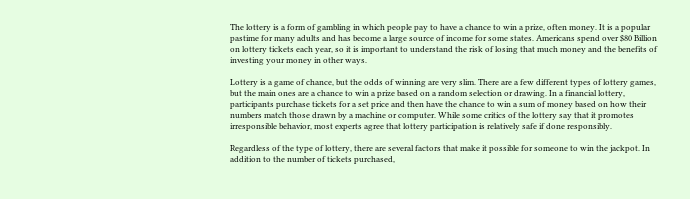The lottery is a form of gambling in which people pay to have a chance to win a prize, often money. It is a popular pastime for many adults and has become a large source of income for some states. Americans spend over $80 Billion on lottery tickets each year, so it is important to understand the risk of losing that much money and the benefits of investing your money in other ways.

Lottery is a game of chance, but the odds of winning are very slim. There are a few different types of lottery games, but the main ones are a chance to win a prize based on a random selection or drawing. In a financial lottery, participants purchase tickets for a set price and then have the chance to win a sum of money based on how their numbers match those drawn by a machine or computer. While some critics of the lottery say that it promotes irresponsible behavior, most experts agree that lottery participation is relatively safe if done responsibly.

Regardless of the type of lottery, there are several factors that make it possible for someone to win the jackpot. In addition to the number of tickets purchased,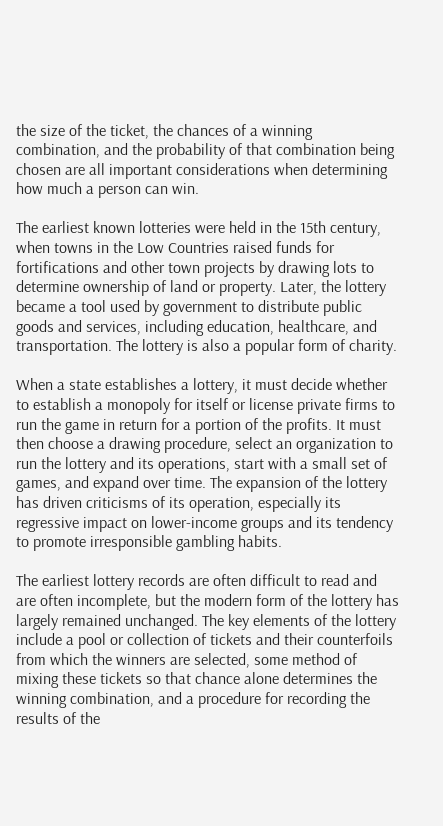the size of the ticket, the chances of a winning combination, and the probability of that combination being chosen are all important considerations when determining how much a person can win.

The earliest known lotteries were held in the 15th century, when towns in the Low Countries raised funds for fortifications and other town projects by drawing lots to determine ownership of land or property. Later, the lottery became a tool used by government to distribute public goods and services, including education, healthcare, and transportation. The lottery is also a popular form of charity.

When a state establishes a lottery, it must decide whether to establish a monopoly for itself or license private firms to run the game in return for a portion of the profits. It must then choose a drawing procedure, select an organization to run the lottery and its operations, start with a small set of games, and expand over time. The expansion of the lottery has driven criticisms of its operation, especially its regressive impact on lower-income groups and its tendency to promote irresponsible gambling habits.

The earliest lottery records are often difficult to read and are often incomplete, but the modern form of the lottery has largely remained unchanged. The key elements of the lottery include a pool or collection of tickets and their counterfoils from which the winners are selected, some method of mixing these tickets so that chance alone determines the winning combination, and a procedure for recording the results of the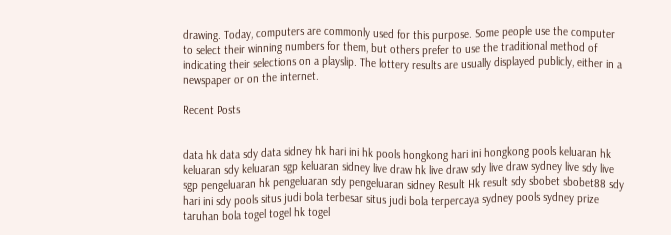drawing. Today, computers are commonly used for this purpose. Some people use the computer to select their winning numbers for them, but others prefer to use the traditional method of indicating their selections on a playslip. The lottery results are usually displayed publicly, either in a newspaper or on the internet.

Recent Posts


data hk data sdy data sidney hk hari ini hk pools hongkong hari ini hongkong pools keluaran hk keluaran sdy keluaran sgp keluaran sidney live draw hk live draw sdy live draw sydney live sdy live sgp pengeluaran hk pengeluaran sdy pengeluaran sidney Result Hk result sdy sbobet sbobet88 sdy hari ini sdy pools situs judi bola terbesar situs judi bola terpercaya sydney pools sydney prize taruhan bola togel togel hk togel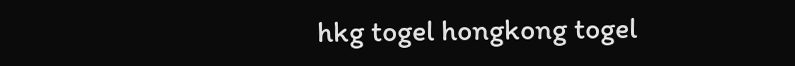hkg togel hongkong togel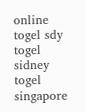online togel sdy togel sidney togel singapore